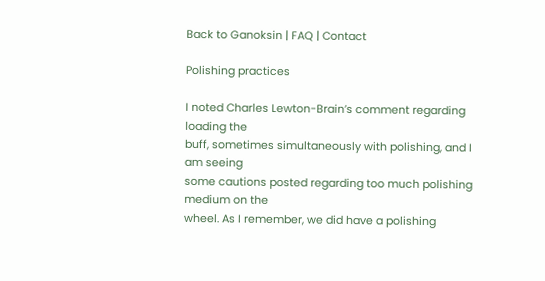Back to Ganoksin | FAQ | Contact

Polishing practices

I noted Charles Lewton-Brain’s comment regarding loading the
buff, sometimes simultaneously with polishing, and I am seeing
some cautions posted regarding too much polishing medium on the
wheel. As I remember, we did have a polishing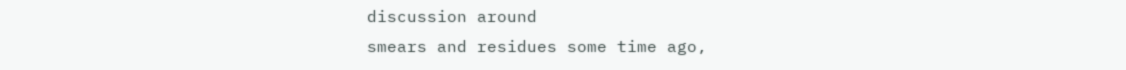discussion around
smears and residues some time ago,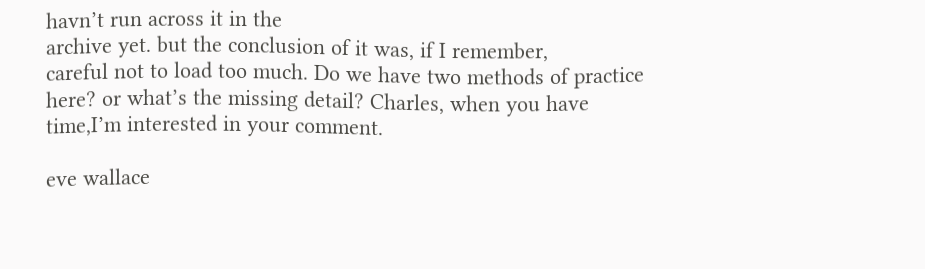havn’t run across it in the
archive yet. but the conclusion of it was, if I remember,
careful not to load too much. Do we have two methods of practice
here? or what’s the missing detail? Charles, when you have
time,I’m interested in your comment.

eve wallace